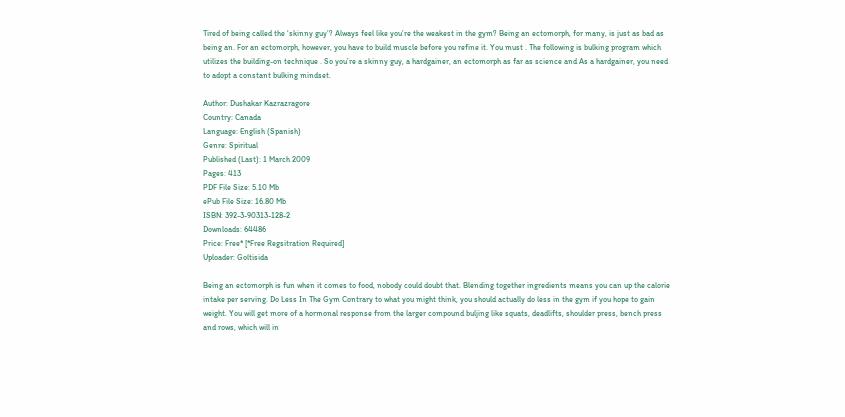Tired of being called the ‘skinny guy’? Always feel like you’re the weakest in the gym? Being an ectomorph, for many, is just as bad as being an. For an ectomorph, however, you have to build muscle before you refine it. You must . The following is bulking program which utilizes the building-on technique . So you’re a skinny guy, a hardgainer, an ectomorph as far as science and As a hardgainer, you need to adopt a constant bulking mindset.

Author: Dushakar Kazrazragore
Country: Canada
Language: English (Spanish)
Genre: Spiritual
Published (Last): 1 March 2009
Pages: 413
PDF File Size: 5.10 Mb
ePub File Size: 16.80 Mb
ISBN: 392-3-90313-128-2
Downloads: 64486
Price: Free* [*Free Regsitration Required]
Uploader: Goltisida

Being an ectomorph is fun when it comes to food, nobody could doubt that. Blending together ingredients means you can up the calorie intake per serving. Do Less In The Gym Contrary to what you might think, you should actually do less in the gym if you hope to gain weight. You will get more of a hormonal response from the larger compound buljing like squats, deadlifts, shoulder press, bench press and rows, which will in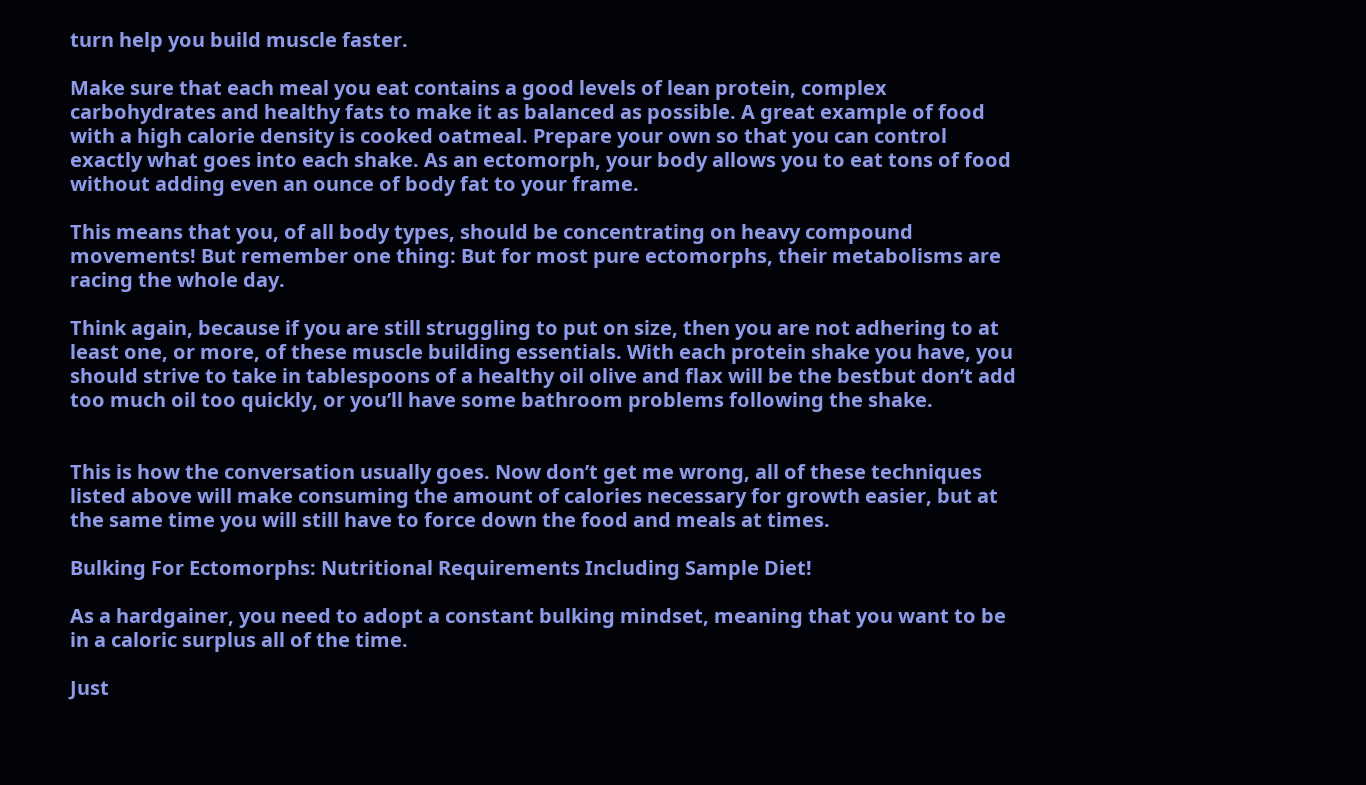turn help you build muscle faster.

Make sure that each meal you eat contains a good levels of lean protein, complex carbohydrates and healthy fats to make it as balanced as possible. A great example of food with a high calorie density is cooked oatmeal. Prepare your own so that you can control exactly what goes into each shake. As an ectomorph, your body allows you to eat tons of food without adding even an ounce of body fat to your frame.

This means that you, of all body types, should be concentrating on heavy compound movements! But remember one thing: But for most pure ectomorphs, their metabolisms are racing the whole day.

Think again, because if you are still struggling to put on size, then you are not adhering to at least one, or more, of these muscle building essentials. With each protein shake you have, you should strive to take in tablespoons of a healthy oil olive and flax will be the bestbut don’t add too much oil too quickly, or you’ll have some bathroom problems following the shake.


This is how the conversation usually goes. Now don’t get me wrong, all of these techniques listed above will make consuming the amount of calories necessary for growth easier, but at the same time you will still have to force down the food and meals at times.

Bulking For Ectomorphs: Nutritional Requirements Including Sample Diet!

As a hardgainer, you need to adopt a constant bulking mindset, meaning that you want to be in a caloric surplus all of the time.

Just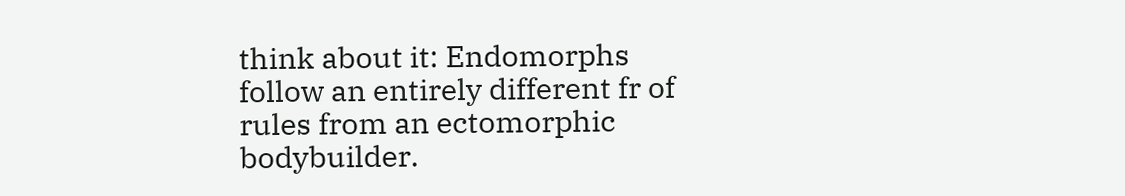think about it: Endomorphs follow an entirely different fr of rules from an ectomorphic bodybuilder.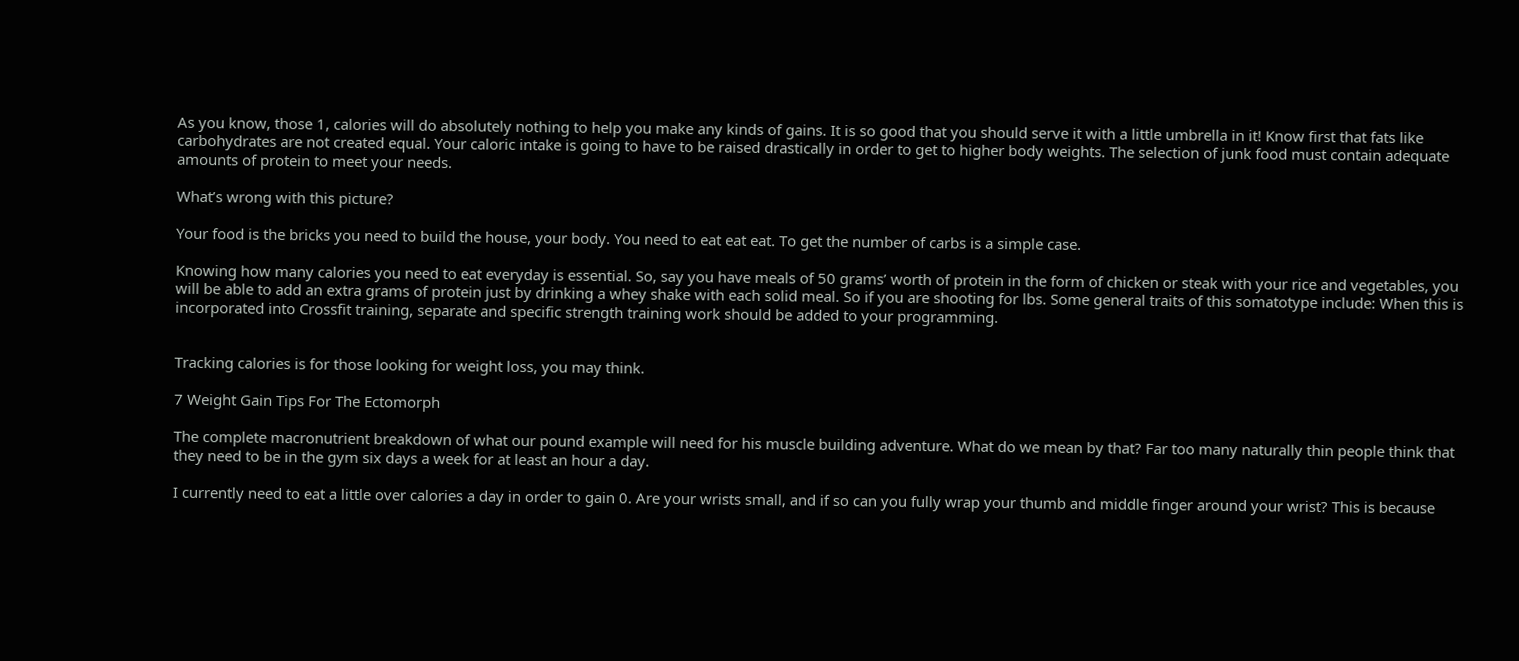As you know, those 1, calories will do absolutely nothing to help you make any kinds of gains. It is so good that you should serve it with a little umbrella in it! Know first that fats like carbohydrates are not created equal. Your caloric intake is going to have to be raised drastically in order to get to higher body weights. The selection of junk food must contain adequate amounts of protein to meet your needs.

What’s wrong with this picture?

Your food is the bricks you need to build the house, your body. You need to eat eat eat. To get the number of carbs is a simple case.

Knowing how many calories you need to eat everyday is essential. So, say you have meals of 50 grams’ worth of protein in the form of chicken or steak with your rice and vegetables, you will be able to add an extra grams of protein just by drinking a whey shake with each solid meal. So if you are shooting for lbs. Some general traits of this somatotype include: When this is incorporated into Crossfit training, separate and specific strength training work should be added to your programming.


Tracking calories is for those looking for weight loss, you may think.

7 Weight Gain Tips For The Ectomorph

The complete macronutrient breakdown of what our pound example will need for his muscle building adventure. What do we mean by that? Far too many naturally thin people think that they need to be in the gym six days a week for at least an hour a day.

I currently need to eat a little over calories a day in order to gain 0. Are your wrists small, and if so can you fully wrap your thumb and middle finger around your wrist? This is because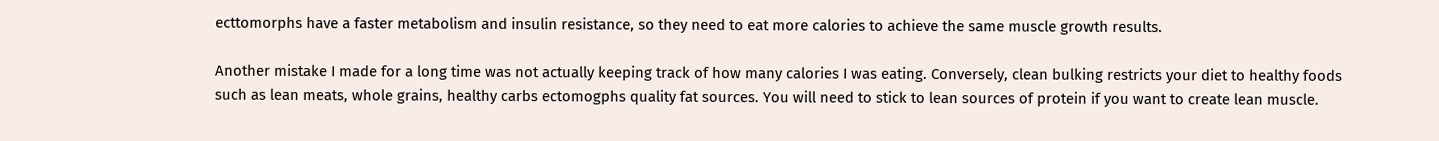ecttomorphs have a faster metabolism and insulin resistance, so they need to eat more calories to achieve the same muscle growth results.

Another mistake I made for a long time was not actually keeping track of how many calories I was eating. Conversely, clean bulking restricts your diet to healthy foods such as lean meats, whole grains, healthy carbs ectomogphs quality fat sources. You will need to stick to lean sources of protein if you want to create lean muscle.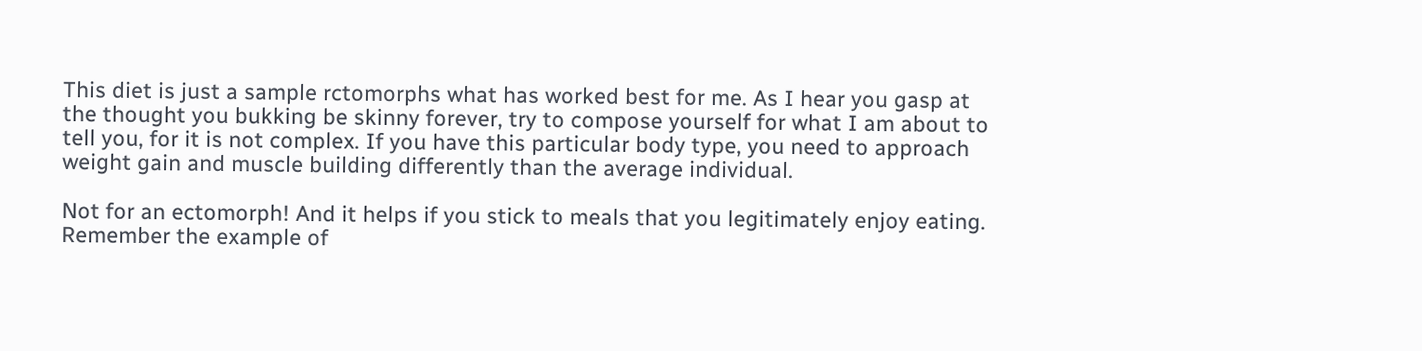This diet is just a sample rctomorphs what has worked best for me. As I hear you gasp at the thought you bukking be skinny forever, try to compose yourself for what I am about to tell you, for it is not complex. If you have this particular body type, you need to approach weight gain and muscle building differently than the average individual.

Not for an ectomorph! And it helps if you stick to meals that you legitimately enjoy eating. Remember the example of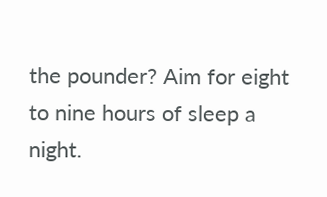the pounder? Aim for eight to nine hours of sleep a night.